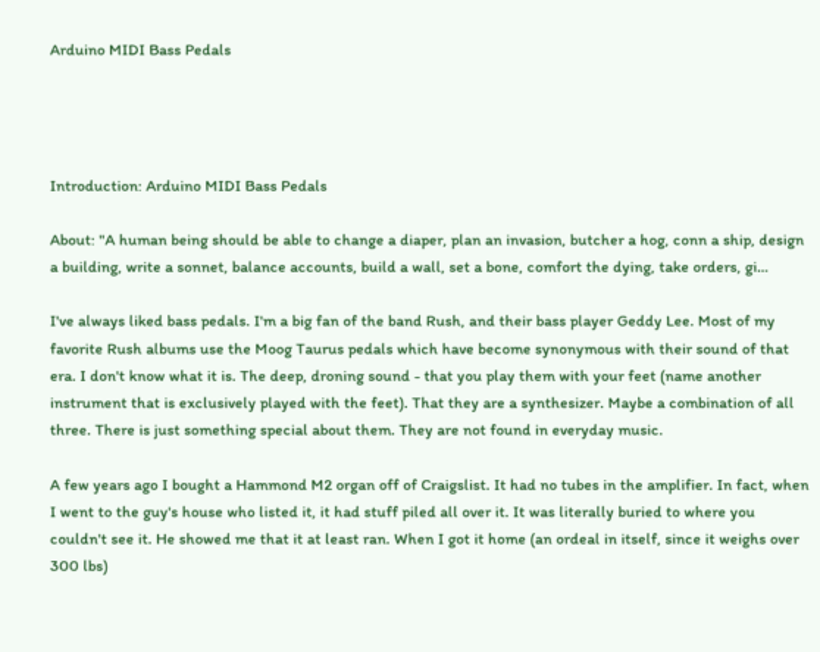Arduino MIDI Bass Pedals




Introduction: Arduino MIDI Bass Pedals

About: "A human being should be able to change a diaper, plan an invasion, butcher a hog, conn a ship, design a building, write a sonnet, balance accounts, build a wall, set a bone, comfort the dying, take orders, gi…

I've always liked bass pedals. I'm a big fan of the band Rush, and their bass player Geddy Lee. Most of my favorite Rush albums use the Moog Taurus pedals which have become synonymous with their sound of that era. I don't know what it is. The deep, droning sound - that you play them with your feet (name another instrument that is exclusively played with the feet). That they are a synthesizer. Maybe a combination of all three. There is just something special about them. They are not found in everyday music.

A few years ago I bought a Hammond M2 organ off of Craigslist. It had no tubes in the amplifier. In fact, when I went to the guy's house who listed it, it had stuff piled all over it. It was literally buried to where you couldn't see it. He showed me that it at least ran. When I got it home (an ordeal in itself, since it weighs over 300 lbs)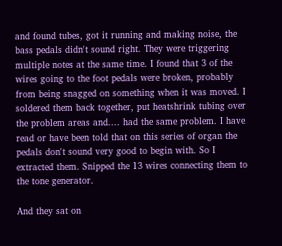and found tubes, got it running and making noise, the bass pedals didn't sound right. They were triggering multiple notes at the same time. I found that 3 of the wires going to the foot pedals were broken, probably from being snagged on something when it was moved. I soldered them back together, put heatshrink tubing over the problem areas and.... had the same problem. I have read or have been told that on this series of organ the pedals don't sound very good to begin with. So I extracted them. Snipped the 13 wires connecting them to the tone generator.

And they sat on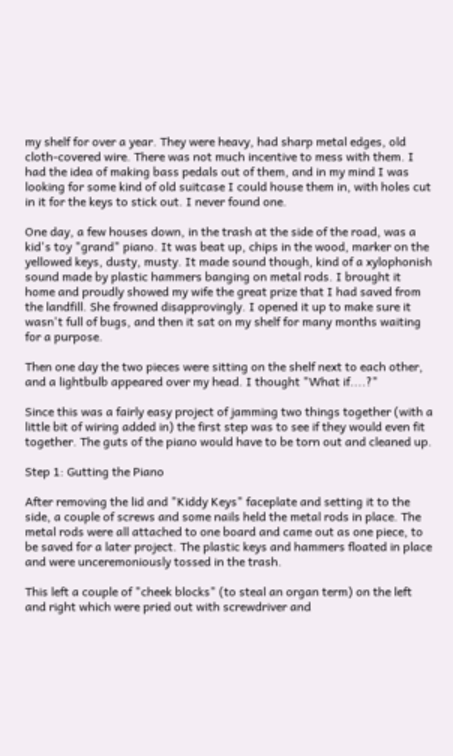my shelf for over a year. They were heavy, had sharp metal edges, old cloth-covered wire. There was not much incentive to mess with them. I had the idea of making bass pedals out of them, and in my mind I was looking for some kind of old suitcase I could house them in, with holes cut in it for the keys to stick out. I never found one.

One day, a few houses down, in the trash at the side of the road, was a kid's toy "grand" piano. It was beat up, chips in the wood, marker on the yellowed keys, dusty, musty. It made sound though, kind of a xylophonish sound made by plastic hammers banging on metal rods. I brought it home and proudly showed my wife the great prize that I had saved from the landfill. She frowned disapprovingly. I opened it up to make sure it wasn't full of bugs, and then it sat on my shelf for many months waiting for a purpose.

Then one day the two pieces were sitting on the shelf next to each other, and a lightbulb appeared over my head. I thought "What if....?"

Since this was a fairly easy project of jamming two things together (with a little bit of wiring added in) the first step was to see if they would even fit together. The guts of the piano would have to be torn out and cleaned up.

Step 1: Gutting the Piano

After removing the lid and "Kiddy Keys" faceplate and setting it to the side, a couple of screws and some nails held the metal rods in place. The metal rods were all attached to one board and came out as one piece, to be saved for a later project. The plastic keys and hammers floated in place and were unceremoniously tossed in the trash.

This left a couple of "cheek blocks" (to steal an organ term) on the left and right which were pried out with screwdriver and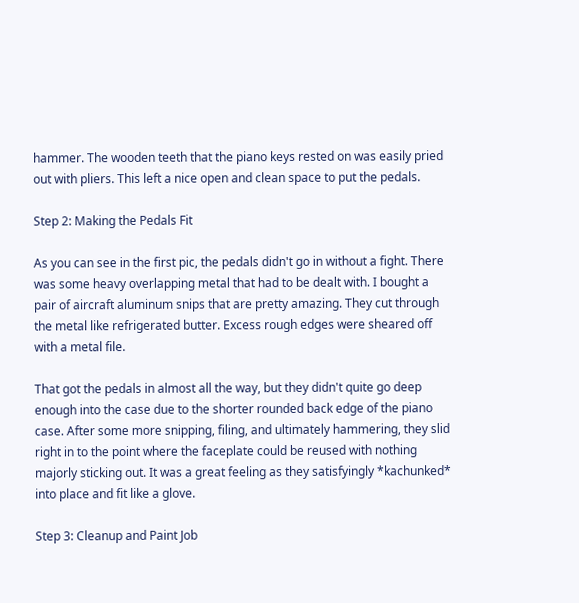hammer. The wooden teeth that the piano keys rested on was easily pried out with pliers. This left a nice open and clean space to put the pedals.

Step 2: Making the Pedals Fit

As you can see in the first pic, the pedals didn't go in without a fight. There was some heavy overlapping metal that had to be dealt with. I bought a pair of aircraft aluminum snips that are pretty amazing. They cut through the metal like refrigerated butter. Excess rough edges were sheared off with a metal file.

That got the pedals in almost all the way, but they didn't quite go deep enough into the case due to the shorter rounded back edge of the piano case. After some more snipping, filing, and ultimately hammering, they slid right in to the point where the faceplate could be reused with nothing majorly sticking out. It was a great feeling as they satisfyingly *kachunked* into place and fit like a glove.

Step 3: Cleanup and Paint Job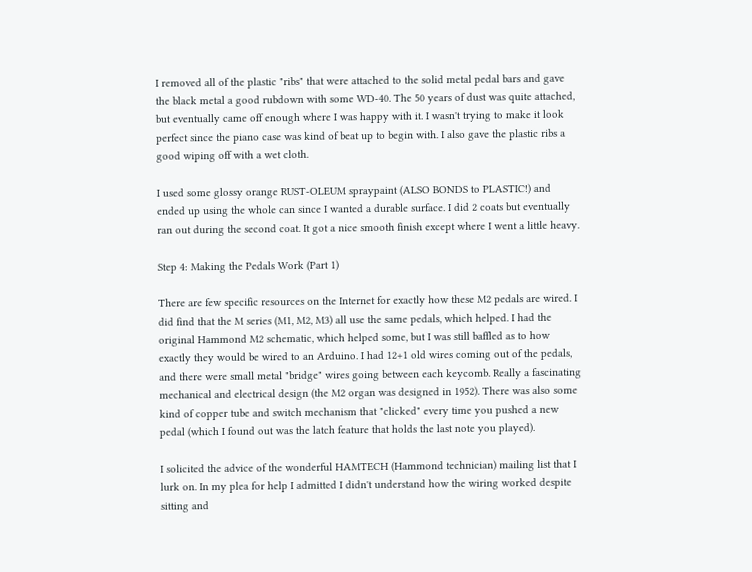I removed all of the plastic "ribs" that were attached to the solid metal pedal bars and gave the black metal a good rubdown with some WD-40. The 50 years of dust was quite attached, but eventually came off enough where I was happy with it. I wasn't trying to make it look perfect since the piano case was kind of beat up to begin with. I also gave the plastic ribs a good wiping off with a wet cloth.

I used some glossy orange RUST-OLEUM spraypaint (ALSO BONDS to PLASTIC!) and ended up using the whole can since I wanted a durable surface. I did 2 coats but eventually ran out during the second coat. It got a nice smooth finish except where I went a little heavy.

Step 4: Making the Pedals Work (Part 1)

There are few specific resources on the Internet for exactly how these M2 pedals are wired. I did find that the M series (M1, M2, M3) all use the same pedals, which helped. I had the original Hammond M2 schematic, which helped some, but I was still baffled as to how exactly they would be wired to an Arduino. I had 12+1 old wires coming out of the pedals, and there were small metal "bridge" wires going between each keycomb. Really a fascinating mechanical and electrical design (the M2 organ was designed in 1952). There was also some kind of copper tube and switch mechanism that "clicked" every time you pushed a new pedal (which I found out was the latch feature that holds the last note you played).

I solicited the advice of the wonderful HAMTECH (Hammond technician) mailing list that I lurk on. In my plea for help I admitted I didn't understand how the wiring worked despite sitting and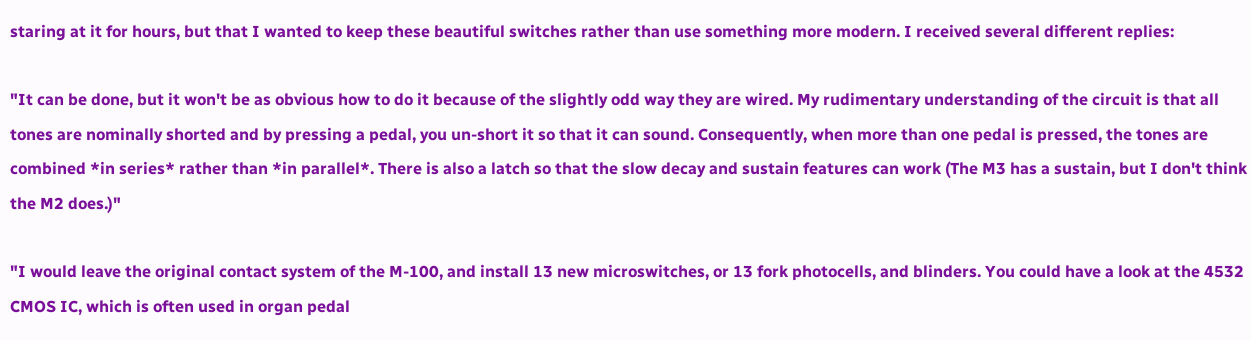staring at it for hours, but that I wanted to keep these beautiful switches rather than use something more modern. I received several different replies:

"It can be done, but it won't be as obvious how to do it because of the slightly odd way they are wired. My rudimentary understanding of the circuit is that all tones are nominally shorted and by pressing a pedal, you un-short it so that it can sound. Consequently, when more than one pedal is pressed, the tones are combined *in series* rather than *in parallel*. There is also a latch so that the slow decay and sustain features can work (The M3 has a sustain, but I don't think the M2 does.)"

"I would leave the original contact system of the M-100, and install 13 new microswitches, or 13 fork photocells, and blinders. You could have a look at the 4532 CMOS IC, which is often used in organ pedal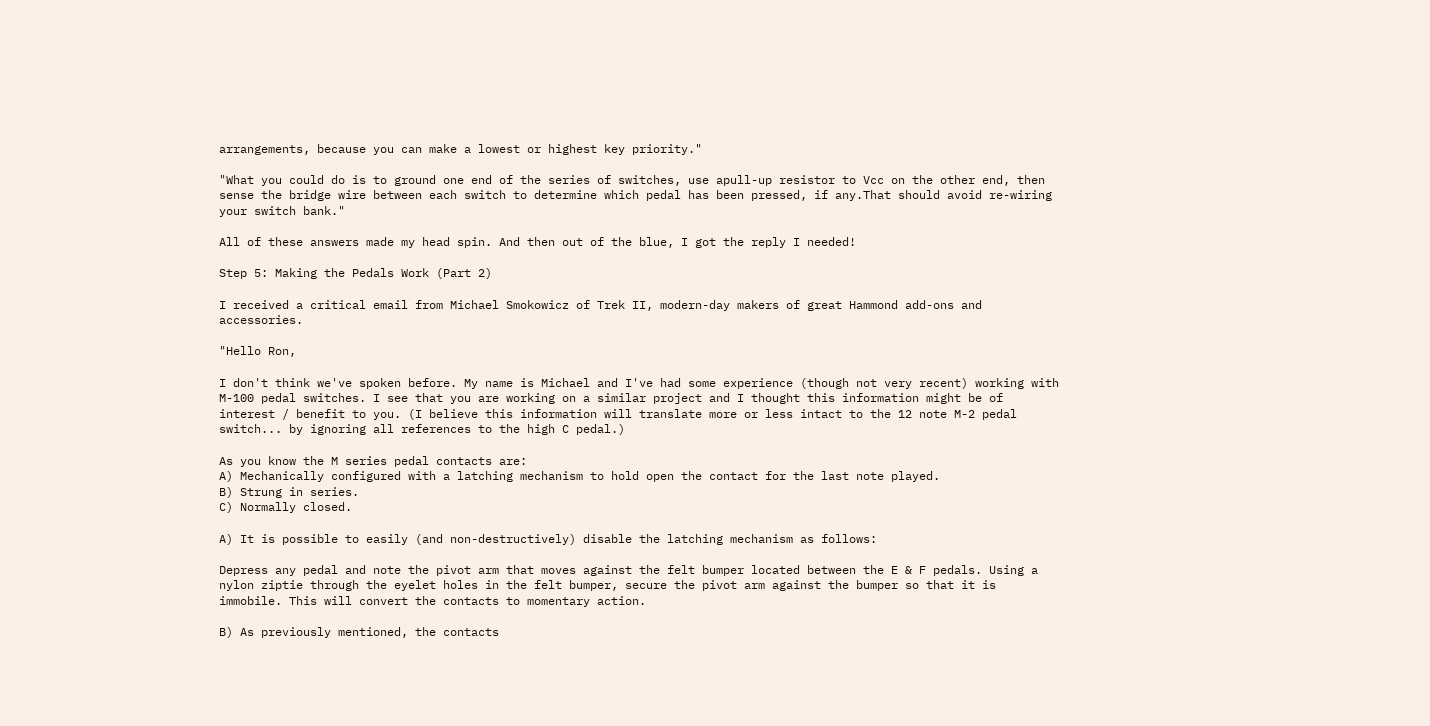arrangements, because you can make a lowest or highest key priority."

"What you could do is to ground one end of the series of switches, use apull-up resistor to Vcc on the other end, then sense the bridge wire between each switch to determine which pedal has been pressed, if any.That should avoid re-wiring your switch bank."

All of these answers made my head spin. And then out of the blue, I got the reply I needed!

Step 5: Making the Pedals Work (Part 2)

I received a critical email from Michael Smokowicz of Trek II, modern-day makers of great Hammond add-ons and accessories.

"Hello Ron,

I don't think we've spoken before. My name is Michael and I've had some experience (though not very recent) working with M-100 pedal switches. I see that you are working on a similar project and I thought this information might be of interest / benefit to you. (I believe this information will translate more or less intact to the 12 note M-2 pedal switch... by ignoring all references to the high C pedal.)

As you know the M series pedal contacts are:
A) Mechanically configured with a latching mechanism to hold open the contact for the last note played.
B) Strung in series.
C) Normally closed.

A) It is possible to easily (and non-destructively) disable the latching mechanism as follows:

Depress any pedal and note the pivot arm that moves against the felt bumper located between the E & F pedals. Using a nylon ziptie through the eyelet holes in the felt bumper, secure the pivot arm against the bumper so that it is immobile. This will convert the contacts to momentary action.

B) As previously mentioned, the contacts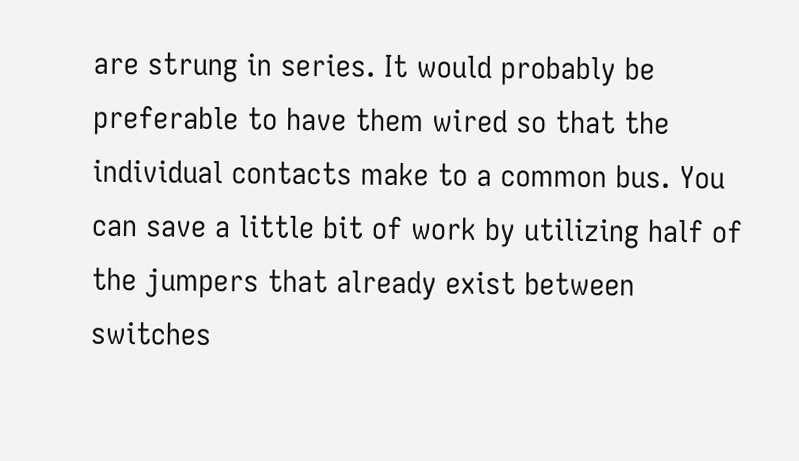are strung in series. It would probably be preferable to have them wired so that the individual contacts make to a common bus. You can save a little bit of work by utilizing half of the jumpers that already exist between switches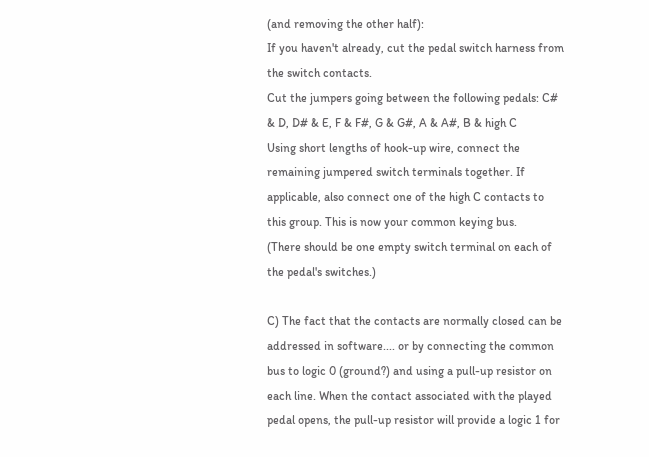(and removing the other half):
If you haven't already, cut the pedal switch harness from the switch contacts.
Cut the jumpers going between the following pedals: C# & D, D# & E, F & F#, G & G#, A & A#, B & high C
Using short lengths of hook-up wire, connect the remaining jumpered switch terminals together. If applicable, also connect one of the high C contacts to this group. This is now your common keying bus.
(There should be one empty switch terminal on each of the pedal's switches.)

C) The fact that the contacts are normally closed can be addressed in software.... or by connecting the common bus to logic 0 (ground?) and using a pull-up resistor on each line. When the contact associated with the played pedal opens, the pull-up resistor will provide a logic 1 for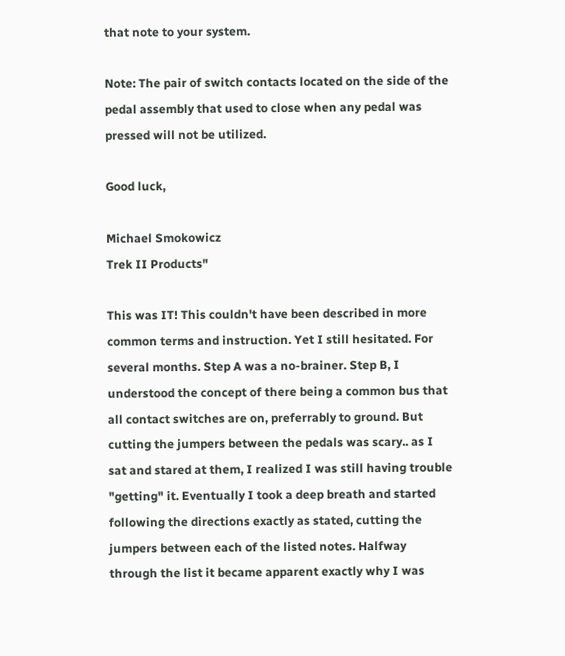that note to your system.

Note: The pair of switch contacts located on the side of the pedal assembly that used to close when any pedal was pressed will not be utilized.

Good luck,

Michael Smokowicz
Trek II Products"

This was IT! This couldn't have been described in more common terms and instruction. Yet I still hesitated. For several months. Step A was a no-brainer. Step B, I understood the concept of there being a common bus that all contact switches are on, preferrably to ground. But cutting the jumpers between the pedals was scary.. as I sat and stared at them, I realized I was still having trouble "getting" it. Eventually I took a deep breath and started following the directions exactly as stated, cutting the jumpers between each of the listed notes. Halfway through the list it became apparent exactly why I was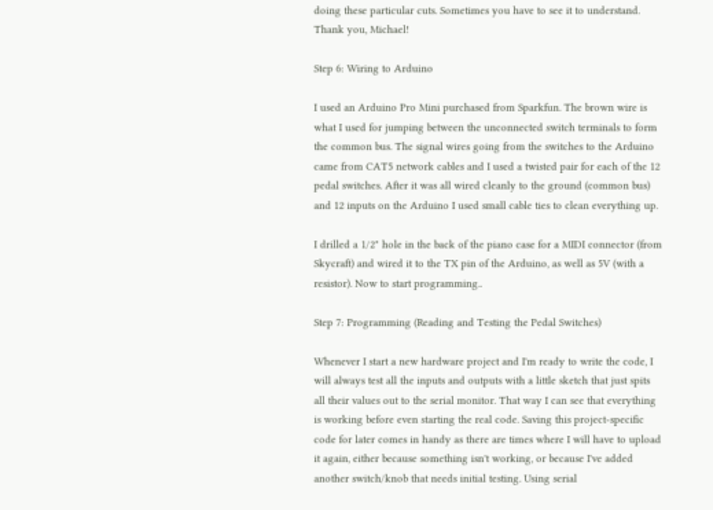doing these particular cuts. Sometimes you have to see it to understand. Thank you, Michael!

Step 6: Wiring to Arduino

I used an Arduino Pro Mini purchased from Sparkfun. The brown wire is what I used for jumping between the unconnected switch terminals to form the common bus. The signal wires going from the switches to the Arduino came from CAT5 network cables and I used a twisted pair for each of the 12 pedal switches. After it was all wired cleanly to the ground (common bus) and 12 inputs on the Arduino I used small cable ties to clean everything up.

I drilled a 1/2" hole in the back of the piano case for a MIDI connector (from Skycraft) and wired it to the TX pin of the Arduino, as well as 5V (with a resistor). Now to start programming..

Step 7: Programming (Reading and Testing the Pedal Switches)

Whenever I start a new hardware project and I'm ready to write the code, I will always test all the inputs and outputs with a little sketch that just spits all their values out to the serial monitor. That way I can see that everything is working before even starting the real code. Saving this project-specific code for later comes in handy as there are times where I will have to upload it again, either because something isn't working, or because I've added another switch/knob that needs initial testing. Using serial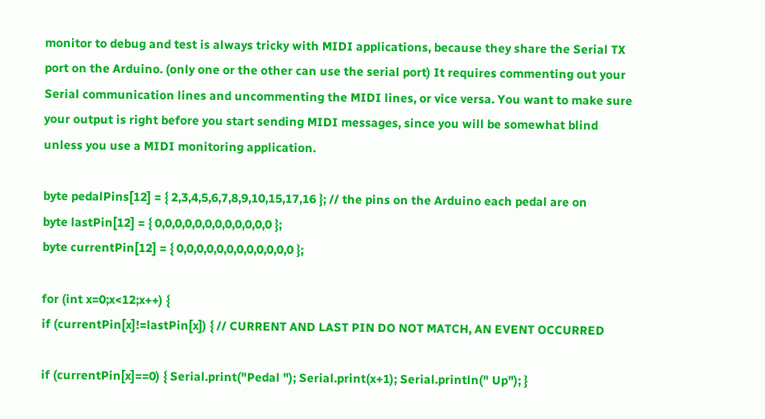monitor to debug and test is always tricky with MIDI applications, because they share the Serial TX port on the Arduino. (only one or the other can use the serial port) It requires commenting out your Serial communication lines and uncommenting the MIDI lines, or vice versa. You want to make sure your output is right before you start sending MIDI messages, since you will be somewhat blind unless you use a MIDI monitoring application.

byte pedalPins[12] = { 2,3,4,5,6,7,8,9,10,15,17,16 }; // the pins on the Arduino each pedal are on
byte lastPin[12] = { 0,0,0,0,0,0,0,0,0,0,0,0 };
byte currentPin[12] = { 0,0,0,0,0,0,0,0,0,0,0,0 };

for (int x=0;x<12;x++) {
if (currentPin[x]!=lastPin[x]) { // CURRENT AND LAST PIN DO NOT MATCH, AN EVENT OCCURRED

if (currentPin[x]==0) { Serial.print("Pedal "); Serial.print(x+1); Serial.println(" Up"); }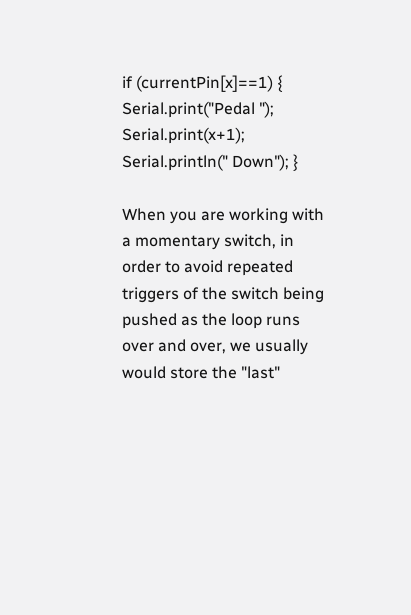if (currentPin[x]==1) { Serial.print("Pedal "); Serial.print(x+1); Serial.println(" Down"); }

When you are working with a momentary switch, in order to avoid repeated triggers of the switch being pushed as the loop runs over and over, we usually would store the "last"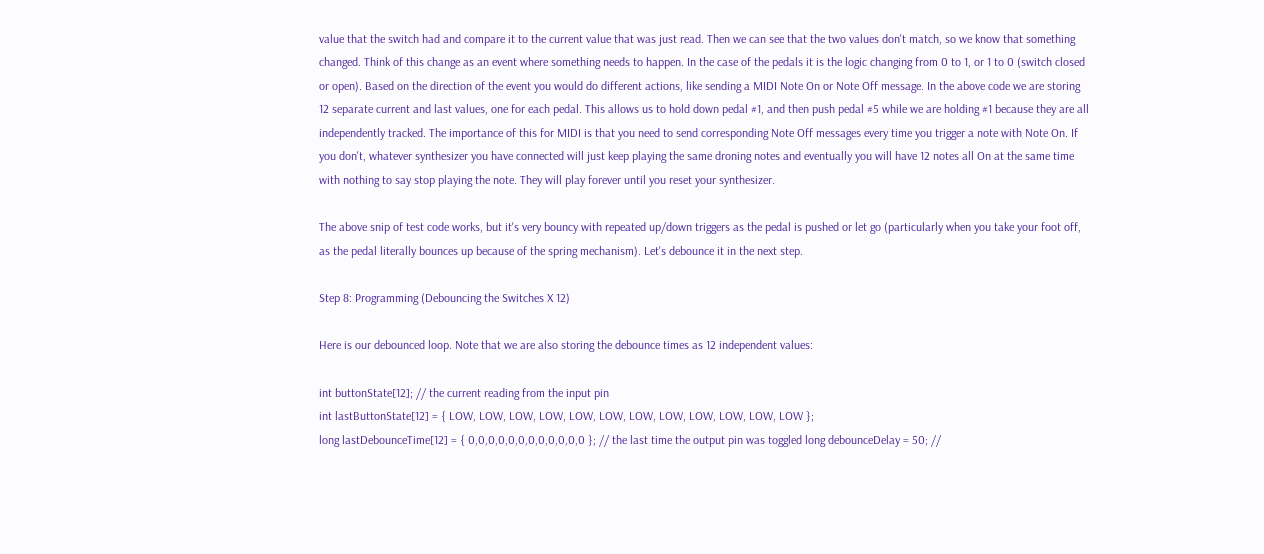value that the switch had and compare it to the current value that was just read. Then we can see that the two values don't match, so we know that something changed. Think of this change as an event where something needs to happen. In the case of the pedals it is the logic changing from 0 to 1, or 1 to 0 (switch closed or open). Based on the direction of the event you would do different actions, like sending a MIDI Note On or Note Off message. In the above code we are storing 12 separate current and last values, one for each pedal. This allows us to hold down pedal #1, and then push pedal #5 while we are holding #1 because they are all independently tracked. The importance of this for MIDI is that you need to send corresponding Note Off messages every time you trigger a note with Note On. If you don't, whatever synthesizer you have connected will just keep playing the same droning notes and eventually you will have 12 notes all On at the same time with nothing to say stop playing the note. They will play forever until you reset your synthesizer.

The above snip of test code works, but it's very bouncy with repeated up/down triggers as the pedal is pushed or let go (particularly when you take your foot off, as the pedal literally bounces up because of the spring mechanism). Let's debounce it in the next step.

Step 8: Programming (Debouncing the Switches X 12)

Here is our debounced loop. Note that we are also storing the debounce times as 12 independent values:

int buttonState[12]; // the current reading from the input pin
int lastButtonState[12] = { LOW, LOW, LOW, LOW, LOW, LOW, LOW, LOW, LOW, LOW, LOW, LOW };
long lastDebounceTime[12] = { 0,0,0,0,0,0,0,0,0,0,0,0 }; // the last time the output pin was toggled long debounceDelay = 50; //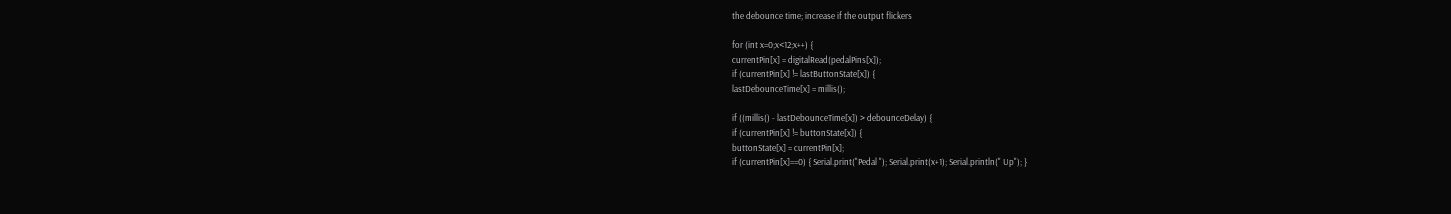the debounce time; increase if the output flickers

for (int x=0;x<12;x++) {
currentPin[x] = digitalRead(pedalPins[x]);
if (currentPin[x] != lastButtonState[x]) {
lastDebounceTime[x] = millis();

if ((millis() - lastDebounceTime[x]) > debounceDelay) {
if (currentPin[x] != buttonState[x]) {
buttonState[x] = currentPin[x];
if (currentPin[x]==0) { Serial.print("Pedal "); Serial.print(x+1); Serial.println(" Up"); }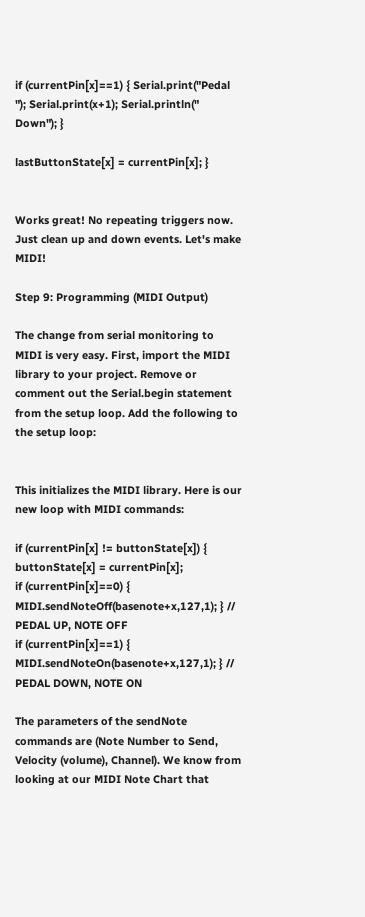if (currentPin[x]==1) { Serial.print("Pedal "); Serial.print(x+1); Serial.println(" Down"); }

lastButtonState[x] = currentPin[x]; }


Works great! No repeating triggers now. Just clean up and down events. Let's make MIDI!

Step 9: Programming (MIDI Output)

The change from serial monitoring to MIDI is very easy. First, import the MIDI library to your project. Remove or comment out the Serial.begin statement from the setup loop. Add the following to the setup loop:


This initializes the MIDI library. Here is our new loop with MIDI commands:

if (currentPin[x] != buttonState[x]) {
buttonState[x] = currentPin[x];
if (currentPin[x]==0) { MIDI.sendNoteOff(basenote+x,127,1); } // PEDAL UP, NOTE OFF
if (currentPin[x]==1) { MIDI.sendNoteOn(basenote+x,127,1); } // PEDAL DOWN, NOTE ON

The parameters of the sendNote commands are (Note Number to Send, Velocity (volume), Channel). We know from looking at our MIDI Note Chart that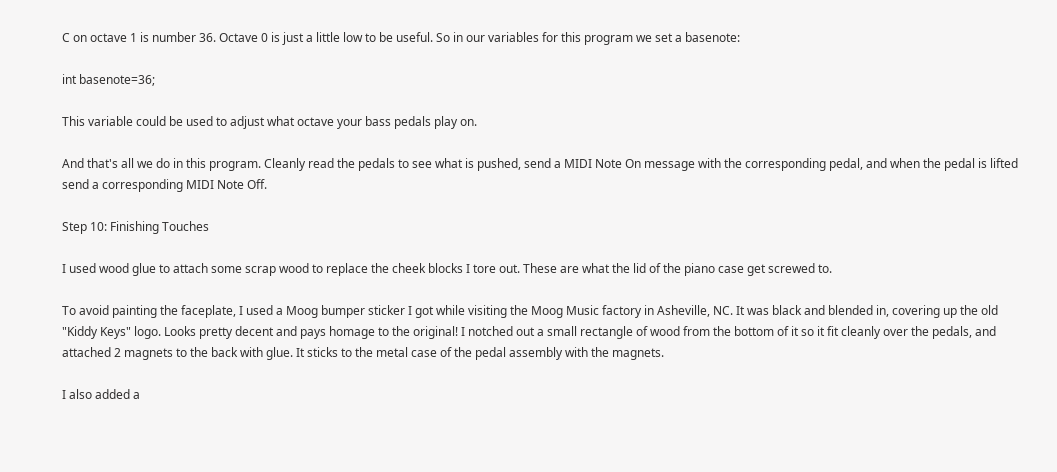C on octave 1 is number 36. Octave 0 is just a little low to be useful. So in our variables for this program we set a basenote:

int basenote=36;

This variable could be used to adjust what octave your bass pedals play on.

And that's all we do in this program. Cleanly read the pedals to see what is pushed, send a MIDI Note On message with the corresponding pedal, and when the pedal is lifted send a corresponding MIDI Note Off.

Step 10: Finishing Touches

I used wood glue to attach some scrap wood to replace the cheek blocks I tore out. These are what the lid of the piano case get screwed to.

To avoid painting the faceplate, I used a Moog bumper sticker I got while visiting the Moog Music factory in Asheville, NC. It was black and blended in, covering up the old "Kiddy Keys" logo. Looks pretty decent and pays homage to the original! I notched out a small rectangle of wood from the bottom of it so it fit cleanly over the pedals, and attached 2 magnets to the back with glue. It sticks to the metal case of the pedal assembly with the magnets.

I also added a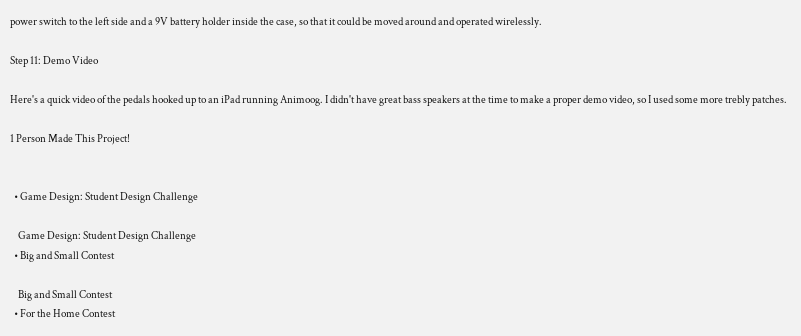power switch to the left side and a 9V battery holder inside the case, so that it could be moved around and operated wirelessly.

Step 11: Demo Video

Here's a quick video of the pedals hooked up to an iPad running Animoog. I didn't have great bass speakers at the time to make a proper demo video, so I used some more trebly patches.

1 Person Made This Project!


  • Game Design: Student Design Challenge

    Game Design: Student Design Challenge
  • Big and Small Contest

    Big and Small Contest
  • For the Home Contest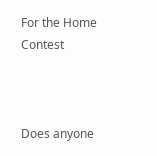For the Home Contest



Does anyone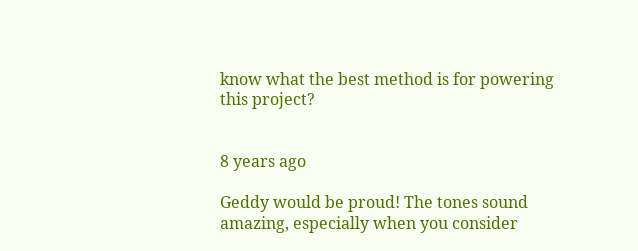know what the best method is for powering this project?


8 years ago

Geddy would be proud! The tones sound amazing, especially when you consider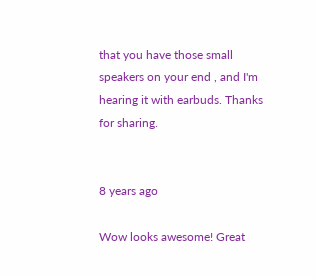that you have those small speakers on your end , and I'm hearing it with earbuds. Thanks for sharing.


8 years ago

Wow looks awesome! Great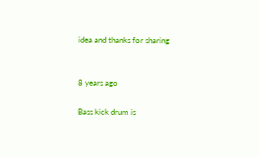idea and thanks for sharing


8 years ago

Bass kick drum is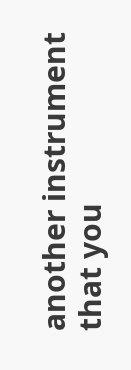another instrument that you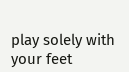play solely with your feet